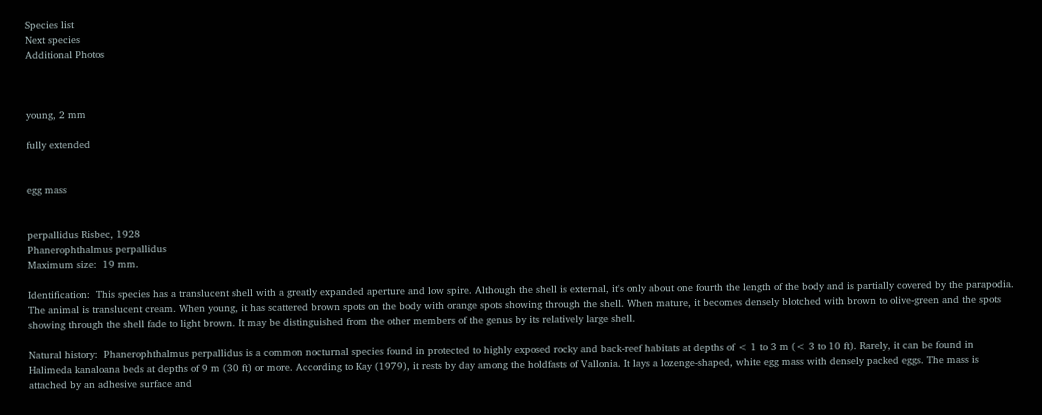Species list
Next species
Additional Photos



young, 2 mm

fully extended


egg mass


perpallidus Risbec, 1928
Phanerophthalmus perpallidus
Maximum size:  19 mm.

Identification:  This species has a translucent shell with a greatly expanded aperture and low spire. Although the shell is external, it's only about one fourth the length of the body and is partially covered by the parapodia. The animal is translucent cream. When young, it has scattered brown spots on the body with orange spots showing through the shell. When mature, it becomes densely blotched with brown to olive-green and the spots showing through the shell fade to light brown. It may be distinguished from the other members of the genus by its relatively large shell.

Natural history:  Phanerophthalmus perpallidus is a common nocturnal species found in protected to highly exposed rocky and back-reef habitats at depths of < 1 to 3 m (< 3 to 10 ft). Rarely, it can be found in Halimeda kanaloana beds at depths of 9 m (30 ft) or more. According to Kay (1979), it rests by day among the holdfasts of Vallonia. It lays a lozenge-shaped, white egg mass with densely packed eggs. The mass is attached by an adhesive surface and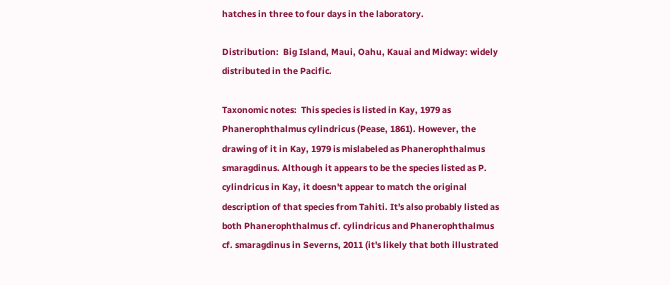hatches in three to four days in the laboratory.

Distribution:  Big Island, Maui, Oahu, Kauai and Midway: widely distributed in the Pacific.

Taxonomic notes:  This species is listed in Kay, 1979 as Phanerophthalmus cylindricus (Pease, 1861). However, the drawing of it in Kay, 1979 is mislabeled as Phanerophthalmus smaragdinus. Although it appears to be the species listed as P. cylindricus in Kay, it doesn't appear to match the original description of that species from Tahiti. It's also probably listed as both Phanerophthalmus cf. cylindricus and Phanerophthalmus cf. smaragdinus in Severns, 2011 (it's likely that both illustrated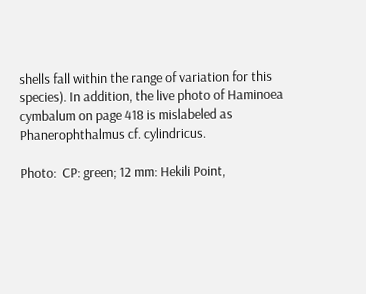shells fall within the range of variation for this species). In addition, the live photo of Haminoea cymbalum on page 418 is mislabeled as Phanerophthalmus cf. cylindricus.

Photo:  CP: green; 12 mm: Hekili Point,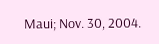Maui; Nov. 30, 2004.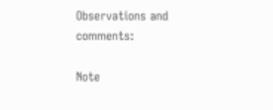Observations and comments:

Note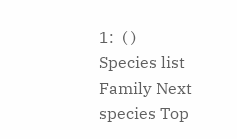1:  ( )
Species list
Family Next species Top